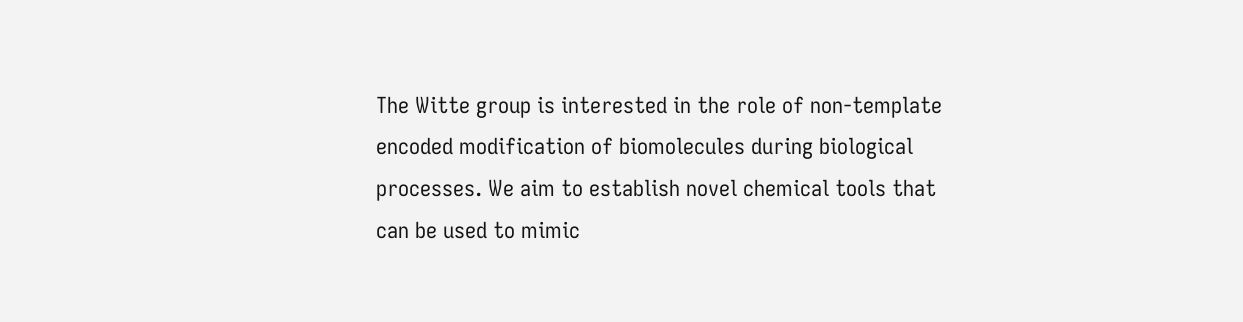The Witte group is interested in the role of non-template encoded modification of biomolecules during biological processes. We aim to establish novel chemical tools that can be used to mimic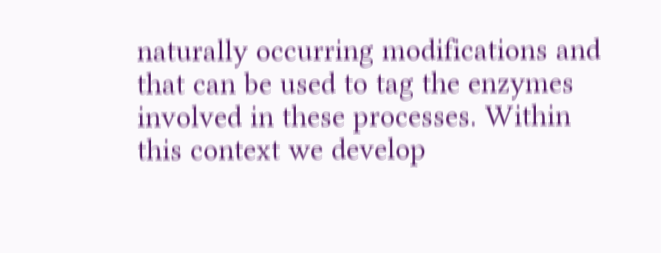naturally occurring modifications and that can be used to tag the enzymes involved in these processes. Within this context we develop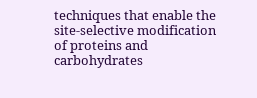techniques that enable the site-selective modification of proteins and carbohydrates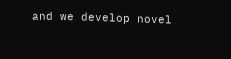and we develop novel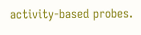activity-based probes.